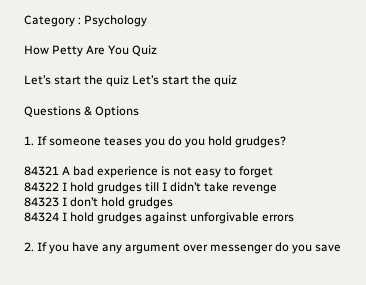Category : Psychology

How Petty Are You Quiz

Let’s start the quiz Let’s start the quiz

Questions & Options

1. If someone teases you do you hold grudges?

84321 A bad experience is not easy to forget
84322 I hold grudges till I didn’t take revenge
84323 I don’t hold grudges
84324 I hold grudges against unforgivable errors

2. If you have any argument over messenger do you save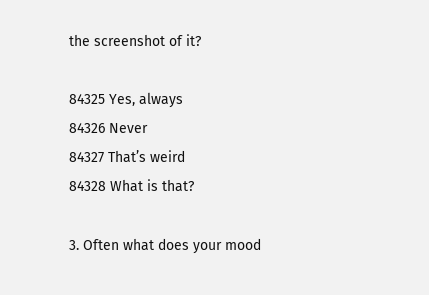the screenshot of it?

84325 Yes, always
84326 Never
84327 That’s weird
84328 What is that?

3. Often what does your mood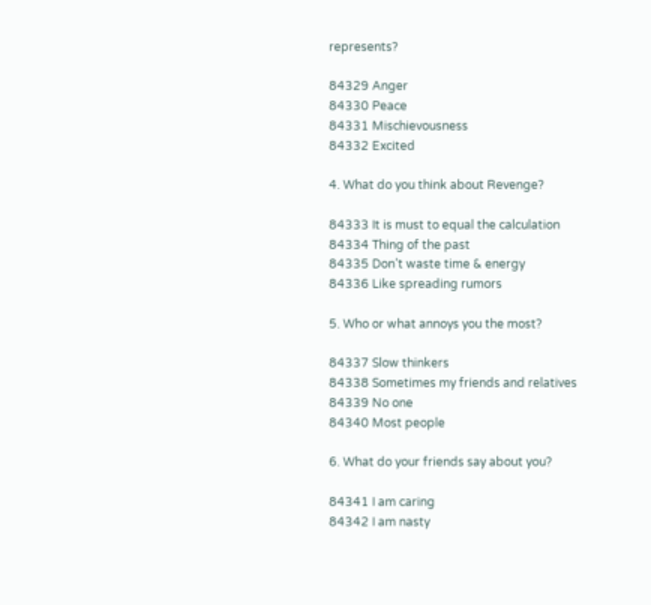represents?

84329 Anger
84330 Peace
84331 Mischievousness
84332 Excited

4. What do you think about Revenge?

84333 It is must to equal the calculation
84334 Thing of the past
84335 Don’t waste time & energy
84336 Like spreading rumors

5. Who or what annoys you the most?

84337 Slow thinkers
84338 Sometimes my friends and relatives
84339 No one
84340 Most people

6. What do your friends say about you?

84341 I am caring
84342 I am nasty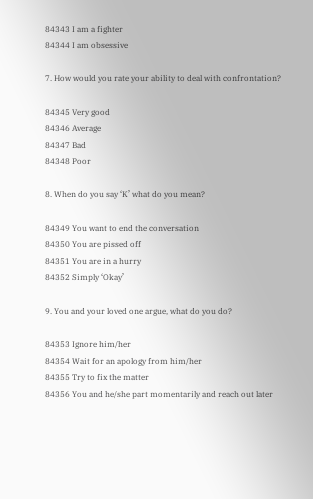84343 I am a fighter
84344 I am obsessive

7. How would you rate your ability to deal with confrontation?

84345 Very good
84346 Average
84347 Bad
84348 Poor

8. When do you say ‘K’ what do you mean?

84349 You want to end the conversation
84350 You are pissed off
84351 You are in a hurry
84352 Simply ‘Okay’

9. You and your loved one argue, what do you do?

84353 Ignore him/her
84354 Wait for an apology from him/her
84355 Try to fix the matter
84356 You and he/she part momentarily and reach out later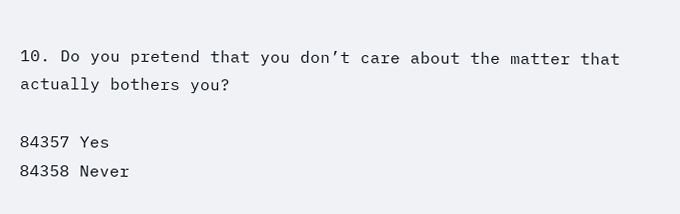10. Do you pretend that you don’t care about the matter that actually bothers you?

84357 Yes
84358 Never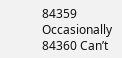84359 Occasionally
84360 Can’t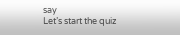say
Let’s start the quiz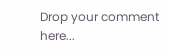Drop your comment here...